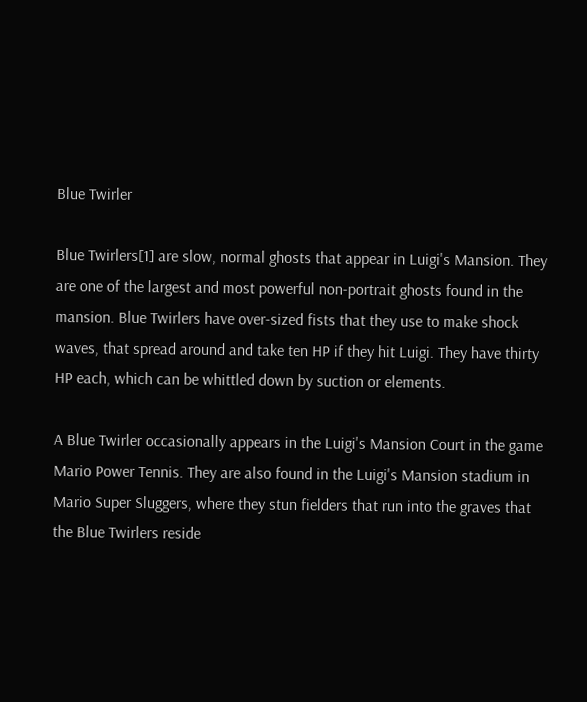Blue Twirler

Blue Twirlers[1] are slow, normal ghosts that appear in Luigi's Mansion. They are one of the largest and most powerful non-portrait ghosts found in the mansion. Blue Twirlers have over-sized fists that they use to make shock waves, that spread around and take ten HP if they hit Luigi. They have thirty HP each, which can be whittled down by suction or elements.

A Blue Twirler occasionally appears in the Luigi's Mansion Court in the game Mario Power Tennis. They are also found in the Luigi's Mansion stadium in Mario Super Sluggers, where they stun fielders that run into the graves that the Blue Twirlers reside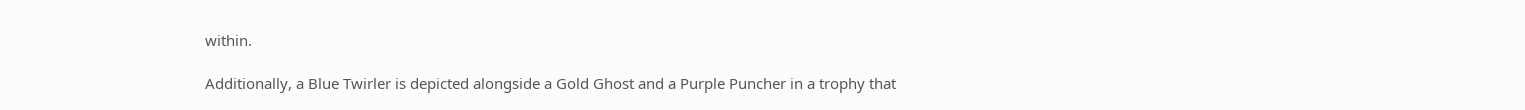within.

Additionally, a Blue Twirler is depicted alongside a Gold Ghost and a Purple Puncher in a trophy that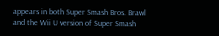appears in both Super Smash Bros. Brawl and the Wii U version of Super Smash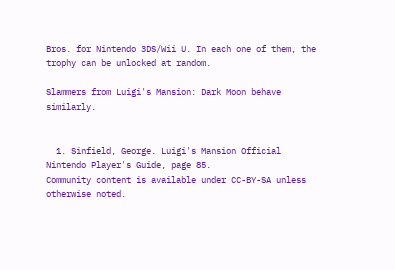Bros. for Nintendo 3DS/Wii U. In each one of them, the trophy can be unlocked at random.

Slammers from Luigi's Mansion: Dark Moon behave similarly.


  1. Sinfield, George. Luigi's Mansion Official Nintendo Player's Guide, page 85.
Community content is available under CC-BY-SA unless otherwise noted.